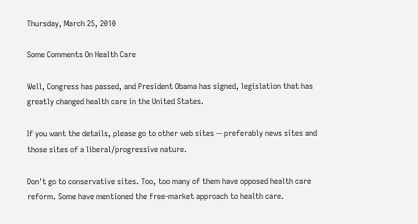Thursday, March 25, 2010

Some Comments On Health Care

Well, Congress has passed, and President Obama has signed, legislation that has greatly changed health care in the United States.

If you want the details, please go to other web sites -- preferably news sites and those sites of a liberal/progressive nature.

Don't go to conservative sites. Too, too many of them have opposed health care reform. Some have mentioned the free-market approach to health care.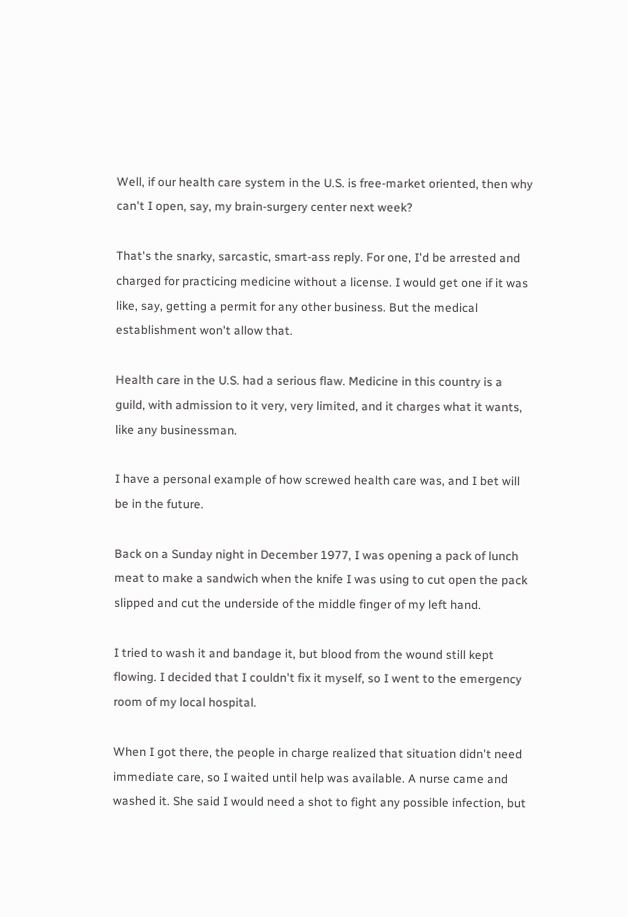Well, if our health care system in the U.S. is free-market oriented, then why can't I open, say, my brain-surgery center next week?

That's the snarky, sarcastic, smart-ass reply. For one, I'd be arrested and charged for practicing medicine without a license. I would get one if it was like, say, getting a permit for any other business. But the medical establishment won't allow that.

Health care in the U.S. had a serious flaw. Medicine in this country is a guild, with admission to it very, very limited, and it charges what it wants, like any businessman.

I have a personal example of how screwed health care was, and I bet will be in the future.

Back on a Sunday night in December 1977, I was opening a pack of lunch meat to make a sandwich when the knife I was using to cut open the pack slipped and cut the underside of the middle finger of my left hand.

I tried to wash it and bandage it, but blood from the wound still kept flowing. I decided that I couldn't fix it myself, so I went to the emergency room of my local hospital.

When I got there, the people in charge realized that situation didn't need immediate care, so I waited until help was available. A nurse came and washed it. She said I would need a shot to fight any possible infection, but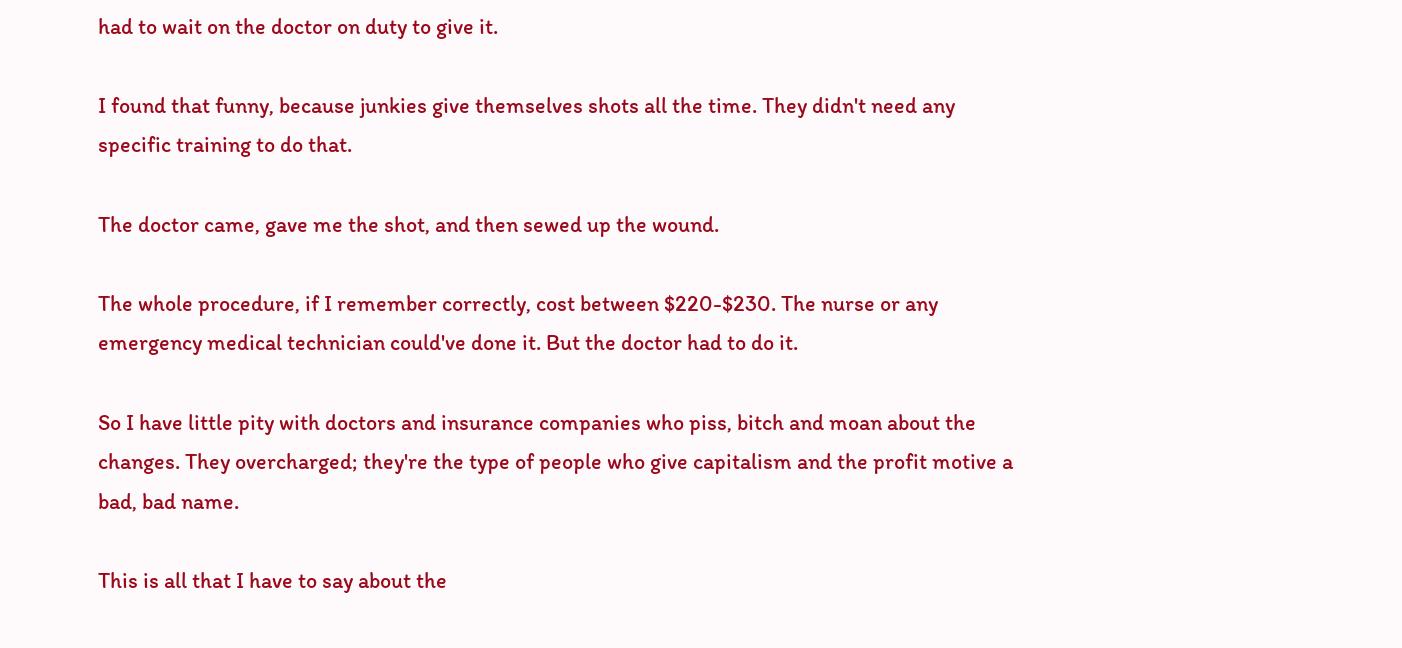had to wait on the doctor on duty to give it.

I found that funny, because junkies give themselves shots all the time. They didn't need any specific training to do that.

The doctor came, gave me the shot, and then sewed up the wound.

The whole procedure, if I remember correctly, cost between $220-$230. The nurse or any emergency medical technician could've done it. But the doctor had to do it.

So I have little pity with doctors and insurance companies who piss, bitch and moan about the changes. They overcharged; they're the type of people who give capitalism and the profit motive a bad, bad name.

This is all that I have to say about the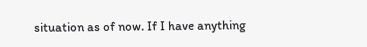situation as of now. If I have anything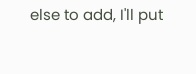else to add, I'll put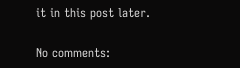it in this post later.

No comments: